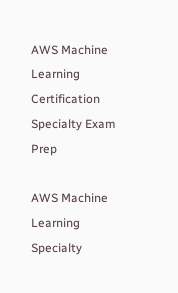AWS Machine Learning Certification Specialty Exam Prep

AWS Machine Learning Specialty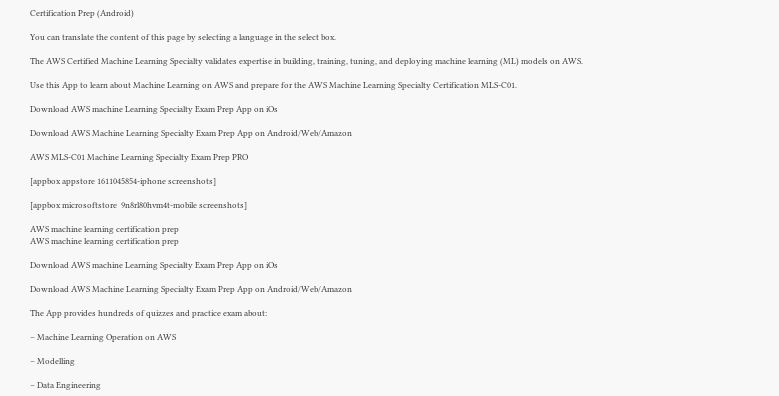Certification Prep (Android)

You can translate the content of this page by selecting a language in the select box.

The AWS Certified Machine Learning Specialty validates expertise in building, training, tuning, and deploying machine learning (ML) models on AWS.

Use this App to learn about Machine Learning on AWS and prepare for the AWS Machine Learning Specialty Certification MLS-C01.

Download AWS machine Learning Specialty Exam Prep App on iOs

Download AWS Machine Learning Specialty Exam Prep App on Android/Web/Amazon

AWS MLS-C01 Machine Learning Specialty Exam Prep PRO

[appbox appstore 1611045854-iphone screenshots]

[appbox microsoftstore  9n8rl80hvm4t-mobile screenshots]

AWS machine learning certification prep
AWS machine learning certification prep

Download AWS machine Learning Specialty Exam Prep App on iOs

Download AWS Machine Learning Specialty Exam Prep App on Android/Web/Amazon

The App provides hundreds of quizzes and practice exam about:

– Machine Learning Operation on AWS

– Modelling

– Data Engineering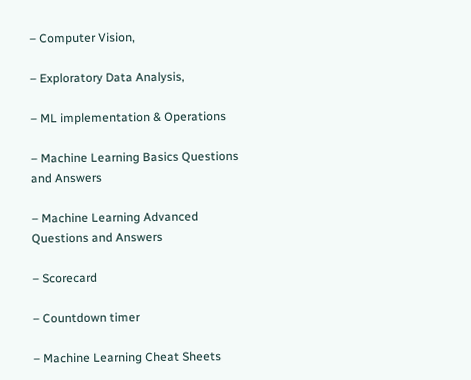– Computer Vision,

– Exploratory Data Analysis,

– ML implementation & Operations

– Machine Learning Basics Questions and Answers

– Machine Learning Advanced Questions and Answers

– Scorecard

– Countdown timer

– Machine Learning Cheat Sheets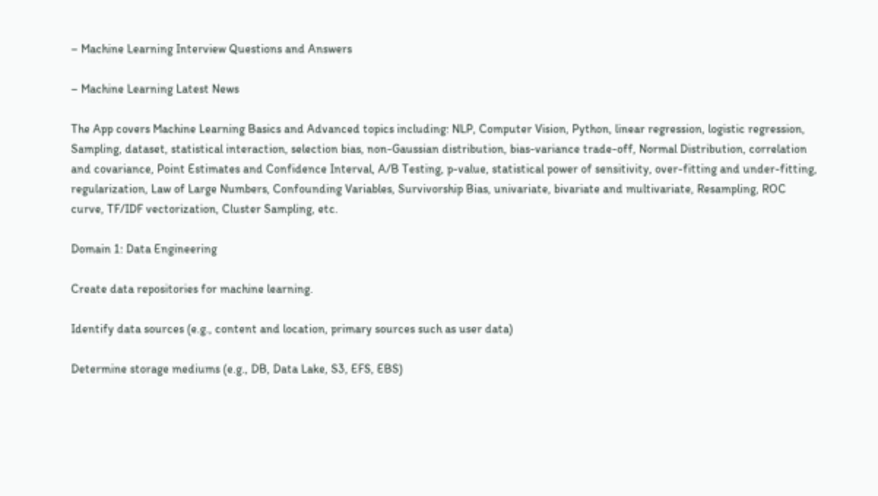– Machine Learning Interview Questions and Answers

– Machine Learning Latest News

The App covers Machine Learning Basics and Advanced topics including: NLP, Computer Vision, Python, linear regression, logistic regression, Sampling, dataset, statistical interaction, selection bias, non-Gaussian distribution, bias-variance trade-off, Normal Distribution, correlation and covariance, Point Estimates and Confidence Interval, A/B Testing, p-value, statistical power of sensitivity, over-fitting and under-fitting, regularization, Law of Large Numbers, Confounding Variables, Survivorship Bias, univariate, bivariate and multivariate, Resampling, ROC curve, TF/IDF vectorization, Cluster Sampling, etc.

Domain 1: Data Engineering

Create data repositories for machine learning.

Identify data sources (e.g., content and location, primary sources such as user data)

Determine storage mediums (e.g., DB, Data Lake, S3, EFS, EBS)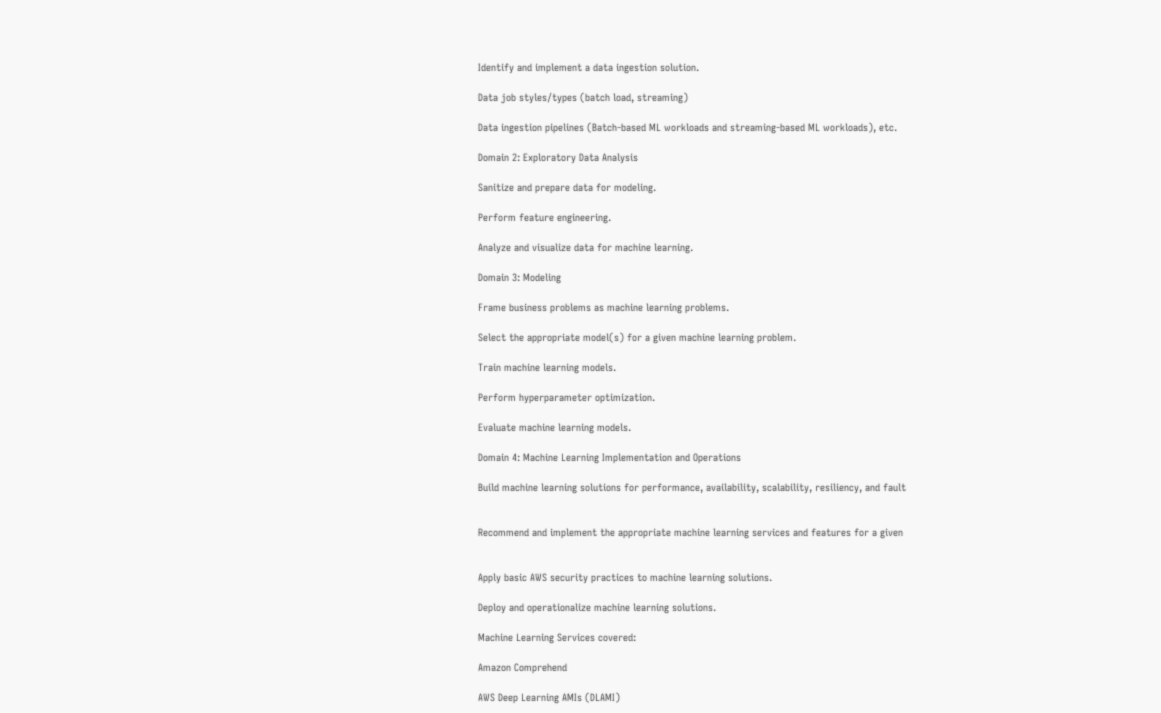Identify and implement a data ingestion solution.

Data job styles/types (batch load, streaming)

Data ingestion pipelines (Batch-based ML workloads and streaming-based ML workloads), etc.

Domain 2: Exploratory Data Analysis

Sanitize and prepare data for modeling.

Perform feature engineering.

Analyze and visualize data for machine learning.

Domain 3: Modeling

Frame business problems as machine learning problems.

Select the appropriate model(s) for a given machine learning problem.

Train machine learning models.

Perform hyperparameter optimization.

Evaluate machine learning models.

Domain 4: Machine Learning Implementation and Operations

Build machine learning solutions for performance, availability, scalability, resiliency, and fault


Recommend and implement the appropriate machine learning services and features for a given


Apply basic AWS security practices to machine learning solutions.

Deploy and operationalize machine learning solutions.

Machine Learning Services covered:

Amazon Comprehend

AWS Deep Learning AMIs (DLAMI)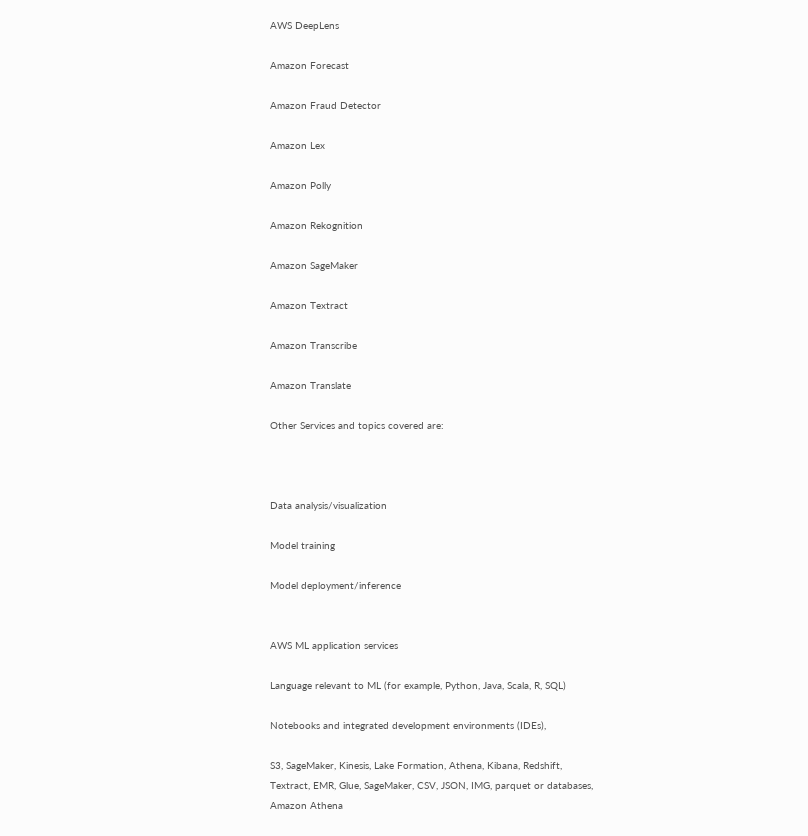AWS DeepLens

Amazon Forecast

Amazon Fraud Detector

Amazon Lex

Amazon Polly

Amazon Rekognition

Amazon SageMaker

Amazon Textract

Amazon Transcribe

Amazon Translate

Other Services and topics covered are:



Data analysis/visualization

Model training

Model deployment/inference


AWS ML application services

Language relevant to ML (for example, Python, Java, Scala, R, SQL)

Notebooks and integrated development environments (IDEs),

S3, SageMaker, Kinesis, Lake Formation, Athena, Kibana, Redshift, Textract, EMR, Glue, SageMaker, CSV, JSON, IMG, parquet or databases, Amazon Athena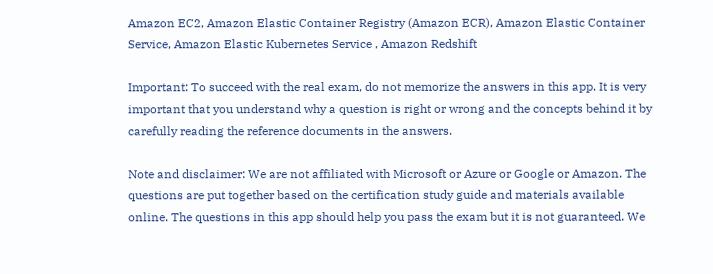Amazon EC2, Amazon Elastic Container Registry (Amazon ECR), Amazon Elastic Container Service, Amazon Elastic Kubernetes Service , Amazon Redshift

Important: To succeed with the real exam, do not memorize the answers in this app. It is very important that you understand why a question is right or wrong and the concepts behind it by carefully reading the reference documents in the answers.

Note and disclaimer: We are not affiliated with Microsoft or Azure or Google or Amazon. The questions are put together based on the certification study guide and materials available online. The questions in this app should help you pass the exam but it is not guaranteed. We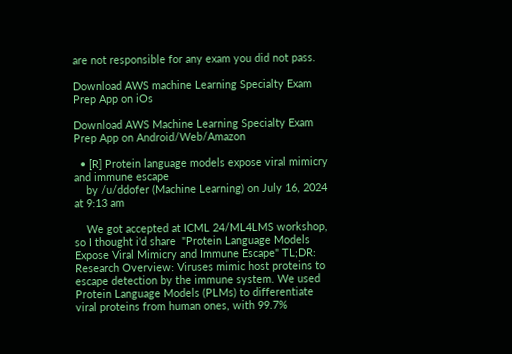are not responsible for any exam you did not pass.

Download AWS machine Learning Specialty Exam Prep App on iOs

Download AWS Machine Learning Specialty Exam Prep App on Android/Web/Amazon

  • [R] Protein language models expose viral mimicry and immune escape
    by /u/ddofer (Machine Learning) on July 16, 2024 at 9:13 am

    We got accepted at ICML 24/ML4LMS workshop, so I thought i'd share  "Protein Language Models Expose Viral Mimicry and Immune Escape" TL;DR:  Research Overview: Viruses mimic host proteins to escape detection by the immune system. We used Protein Language Models (PLMs) to differentiate viral proteins from human ones, with 99.7%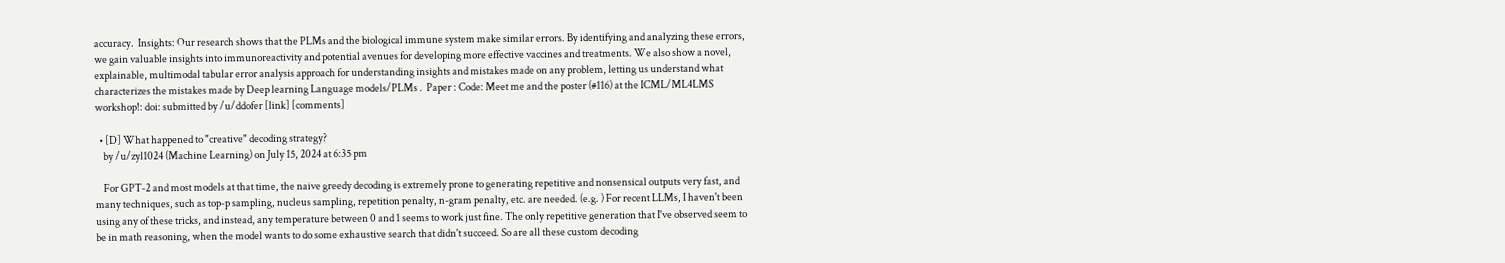accuracy.  Insights: Our research shows that the PLMs and the biological immune system make similar errors. By identifying and analyzing these errors, we gain valuable insights into immunoreactivity and potential avenues for developing more effective vaccines and treatments. We also show a novel, explainable, multimodal tabular error analysis approach for understanding insights and mistakes made on any problem, letting us understand what characterizes the mistakes made by Deep learning Language models/PLMs .  Paper : Code: Meet me and the poster (#116) at the ICML/ML4LMS workshop!: doi: submitted by /u/ddofer [link] [comments]

  • [D] What happened to "creative" decoding strategy?
    by /u/zyl1024 (Machine Learning) on July 15, 2024 at 6:35 pm

    For GPT-2 and most models at that time, the naive greedy decoding is extremely prone to generating repetitive and nonsensical outputs very fast, and many techniques, such as top-p sampling, nucleus sampling, repetition penalty, n-gram penalty, etc. are needed. (e.g. ) For recent LLMs, I haven't been using any of these tricks, and instead, any temperature between 0 and 1 seems to work just fine. The only repetitive generation that I've observed seem to be in math reasoning, when the model wants to do some exhaustive search that didn't succeed. So are all these custom decoding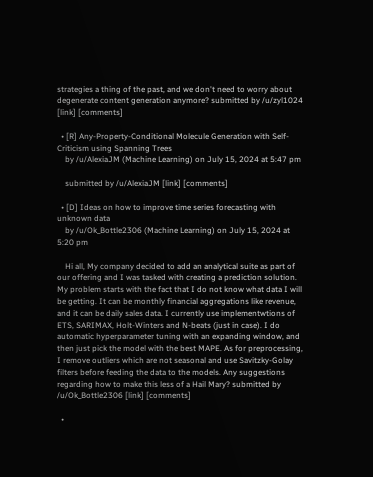strategies a thing of the past, and we don't need to worry about degenerate content generation anymore? submitted by /u/zyl1024 [link] [comments]

  • [R] Any-Property-Conditional Molecule Generation with Self-Criticism using Spanning Trees
    by /u/AlexiaJM (Machine Learning) on July 15, 2024 at 5:47 pm

    submitted by /u/AlexiaJM [link] [comments]

  • [D] Ideas on how to improve time series forecasting with unknown data
    by /u/Ok_Bottle2306 (Machine Learning) on July 15, 2024 at 5:20 pm

    Hi all, My company decided to add an analytical suite as part of our offering and I was tasked with creating a prediction solution. My problem starts with the fact that I do not know what data I will be getting. It can be monthly financial aggregations like revenue, and it can be daily sales data. I currently use implementwtions of ETS, SARIMAX, Holt-Winters and N-beats (just in case). I do automatic hyperparameter tuning with an expanding window, and then just pick the model with the best MAPE. As for preprocessing, I remove outliers which are not seasonal and use Savitzky-Golay filters before feeding the data to the models. Any suggestions regarding how to make this less of a Hail Mary? submitted by /u/Ok_Bottle2306 [link] [comments]

  •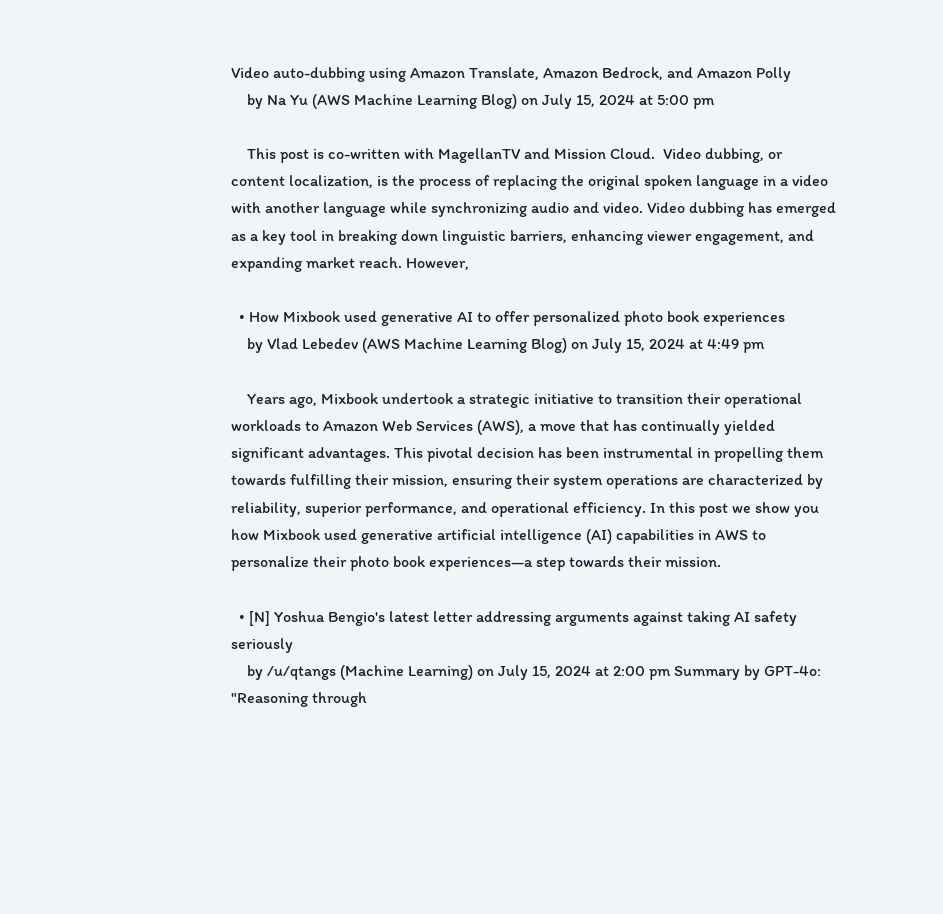Video auto-dubbing using Amazon Translate, Amazon Bedrock, and Amazon Polly
    by Na Yu (AWS Machine Learning Blog) on July 15, 2024 at 5:00 pm

    This post is co-written with MagellanTV and Mission Cloud.  Video dubbing, or content localization, is the process of replacing the original spoken language in a video with another language while synchronizing audio and video. Video dubbing has emerged as a key tool in breaking down linguistic barriers, enhancing viewer engagement, and expanding market reach. However,

  • How Mixbook used generative AI to offer personalized photo book experiences
    by Vlad Lebedev (AWS Machine Learning Blog) on July 15, 2024 at 4:49 pm

    Years ago, Mixbook undertook a strategic initiative to transition their operational workloads to Amazon Web Services (AWS), a move that has continually yielded significant advantages. This pivotal decision has been instrumental in propelling them towards fulfilling their mission, ensuring their system operations are characterized by reliability, superior performance, and operational efficiency. In this post we show you how Mixbook used generative artificial intelligence (AI) capabilities in AWS to personalize their photo book experiences—a step towards their mission.

  • [N] Yoshua Bengio's latest letter addressing arguments against taking AI safety seriously
    by /u/qtangs (Machine Learning) on July 15, 2024 at 2:00 pm Summary by GPT-4o: "Reasoning through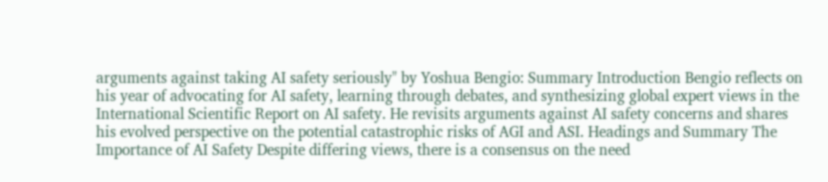arguments against taking AI safety seriously" by Yoshua Bengio: Summary Introduction Bengio reflects on his year of advocating for AI safety, learning through debates, and synthesizing global expert views in the International Scientific Report on AI safety. He revisits arguments against AI safety concerns and shares his evolved perspective on the potential catastrophic risks of AGI and ASI. Headings and Summary The Importance of AI Safety Despite differing views, there is a consensus on the need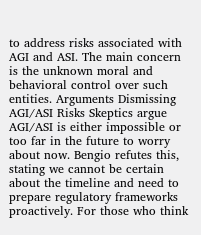to address risks associated with AGI and ASI. The main concern is the unknown moral and behavioral control over such entities. Arguments Dismissing AGI/ASI Risks Skeptics argue AGI/ASI is either impossible or too far in the future to worry about now. Bengio refutes this, stating we cannot be certain about the timeline and need to prepare regulatory frameworks proactively. For those who think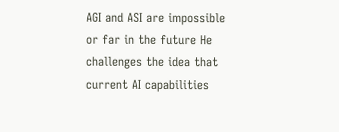AGI and ASI are impossible or far in the future He challenges the idea that current AI capabilities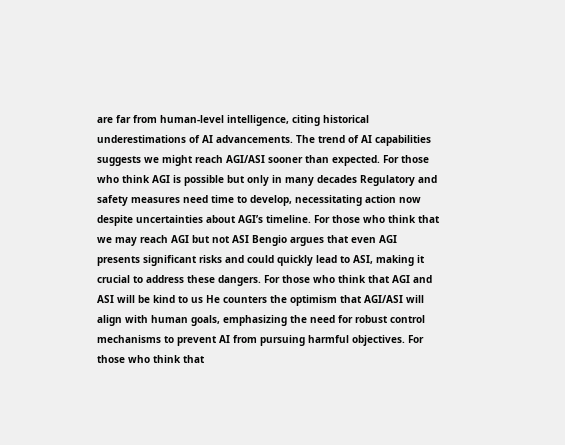are far from human-level intelligence, citing historical underestimations of AI advancements. The trend of AI capabilities suggests we might reach AGI/ASI sooner than expected. For those who think AGI is possible but only in many decades Regulatory and safety measures need time to develop, necessitating action now despite uncertainties about AGI’s timeline. For those who think that we may reach AGI but not ASI Bengio argues that even AGI presents significant risks and could quickly lead to ASI, making it crucial to address these dangers. For those who think that AGI and ASI will be kind to us He counters the optimism that AGI/ASI will align with human goals, emphasizing the need for robust control mechanisms to prevent AI from pursuing harmful objectives. For those who think that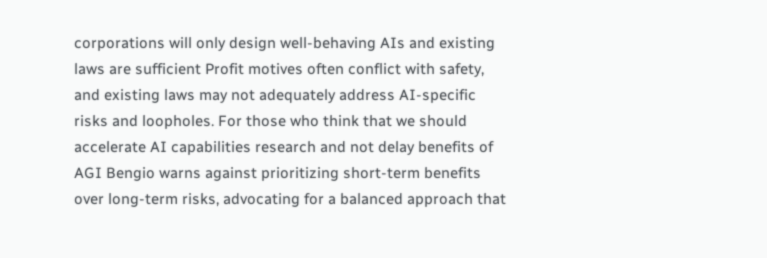corporations will only design well-behaving AIs and existing laws are sufficient Profit motives often conflict with safety, and existing laws may not adequately address AI-specific risks and loopholes. For those who think that we should accelerate AI capabilities research and not delay benefits of AGI Bengio warns against prioritizing short-term benefits over long-term risks, advocating for a balanced approach that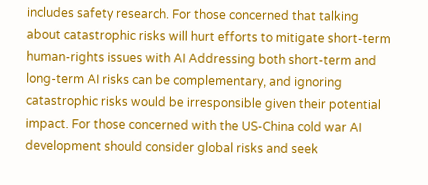includes safety research. For those concerned that talking about catastrophic risks will hurt efforts to mitigate short-term human-rights issues with AI Addressing both short-term and long-term AI risks can be complementary, and ignoring catastrophic risks would be irresponsible given their potential impact. For those concerned with the US-China cold war AI development should consider global risks and seek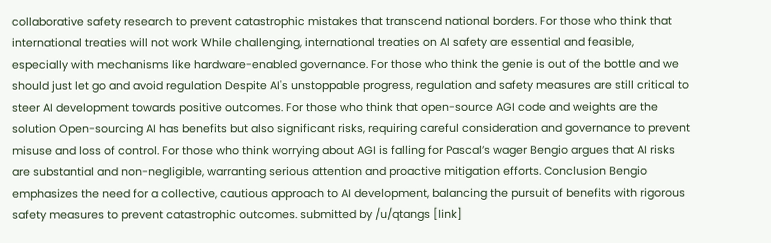collaborative safety research to prevent catastrophic mistakes that transcend national borders. For those who think that international treaties will not work While challenging, international treaties on AI safety are essential and feasible, especially with mechanisms like hardware-enabled governance. For those who think the genie is out of the bottle and we should just let go and avoid regulation Despite AI's unstoppable progress, regulation and safety measures are still critical to steer AI development towards positive outcomes. For those who think that open-source AGI code and weights are the solution Open-sourcing AI has benefits but also significant risks, requiring careful consideration and governance to prevent misuse and loss of control. For those who think worrying about AGI is falling for Pascal’s wager Bengio argues that AI risks are substantial and non-negligible, warranting serious attention and proactive mitigation efforts. Conclusion Bengio emphasizes the need for a collective, cautious approach to AI development, balancing the pursuit of benefits with rigorous safety measures to prevent catastrophic outcomes. submitted by /u/qtangs [link]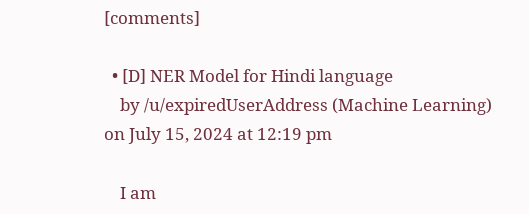[comments]

  • [D] NER Model for Hindi language
    by /u/expiredUserAddress (Machine Learning) on July 15, 2024 at 12:19 pm

    I am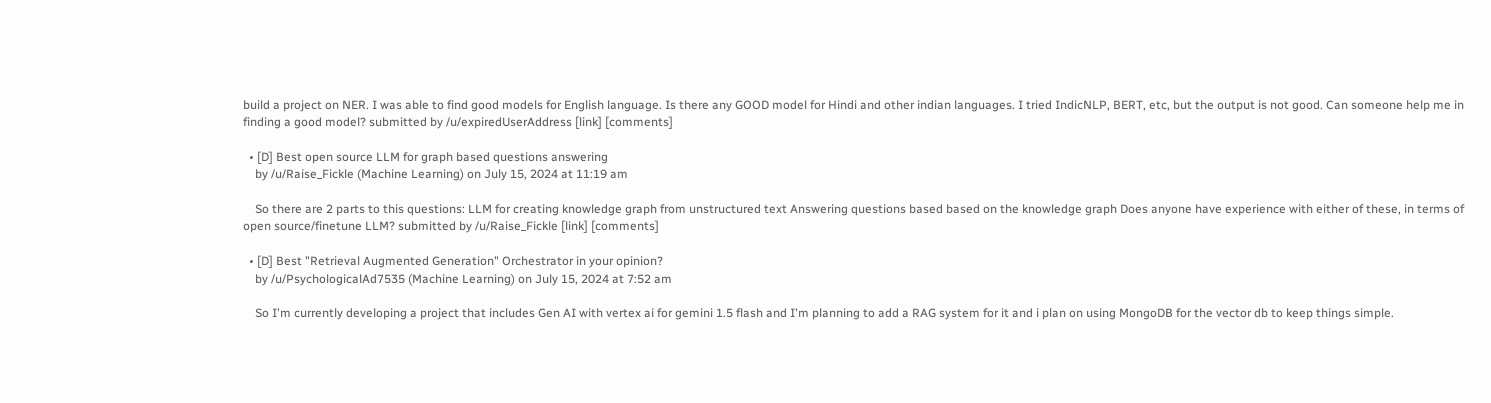build a project on NER. I was able to find good models for English language. Is there any GOOD model for Hindi and other indian languages. I tried IndicNLP, BERT, etc, but the output is not good. Can someone help me in finding a good model? submitted by /u/expiredUserAddress [link] [comments]

  • [D] Best open source LLM for graph based questions answering
    by /u/Raise_Fickle (Machine Learning) on July 15, 2024 at 11:19 am

    So there are 2 parts to this questions: LLM for creating knowledge graph from unstructured text Answering questions based based on the knowledge graph Does anyone have experience with either of these, in terms of open source/finetune LLM? submitted by /u/Raise_Fickle [link] [comments]

  • [D] Best "Retrieval Augmented Generation" Orchestrator in your opinion?
    by /u/PsychologicalAd7535 (Machine Learning) on July 15, 2024 at 7:52 am

    So I'm currently developing a project that includes Gen AI with vertex ai for gemini 1.5 flash and I'm planning to add a RAG system for it and i plan on using MongoDB for the vector db to keep things simple.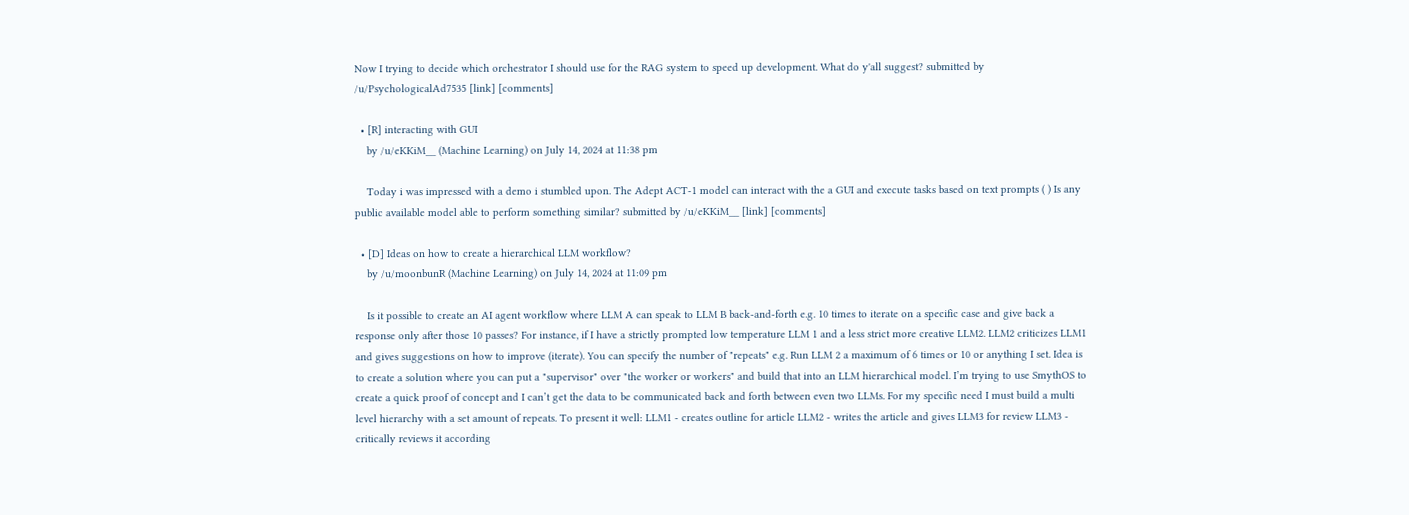Now I trying to decide which orchestrator I should use for the RAG system to speed up development. What do y'all suggest? submitted by /u/PsychologicalAd7535 [link] [comments]

  • [R] interacting with GUI
    by /u/eKKiM__ (Machine Learning) on July 14, 2024 at 11:38 pm

    Today i was impressed with a demo i stumbled upon. The Adept ACT-1 model can interact with the a GUI and execute tasks based on text prompts ( ) Is any public available model able to perform something similar? submitted by /u/eKKiM__ [link] [comments]

  • [D] Ideas on how to create a hierarchical LLM workflow?
    by /u/moonbunR (Machine Learning) on July 14, 2024 at 11:09 pm

    Is it possible to create an AI agent workflow where LLM A can speak to LLM B back-and-forth e.g. 10 times to iterate on a specific case and give back a response only after those 10 passes? For instance, if I have a strictly prompted low temperature LLM 1 and a less strict more creative LLM2. LLM2 criticizes LLM1 and gives suggestions on how to improve (iterate). You can specify the number of "repeats" e.g. Run LLM 2 a maximum of 6 times or 10 or anything I set. Idea is to create a solution where you can put a "supervisor" over "the worker or workers" and build that into an LLM hierarchical model. I’m trying to use SmythOS to create a quick proof of concept and I can’t get the data to be communicated back and forth between even two LLMs. For my specific need I must build a multi level hierarchy with a set amount of repeats. To present it well: LLM1 - creates outline for article LLM2 - writes the article and gives LLM3 for review LLM3 - critically reviews it according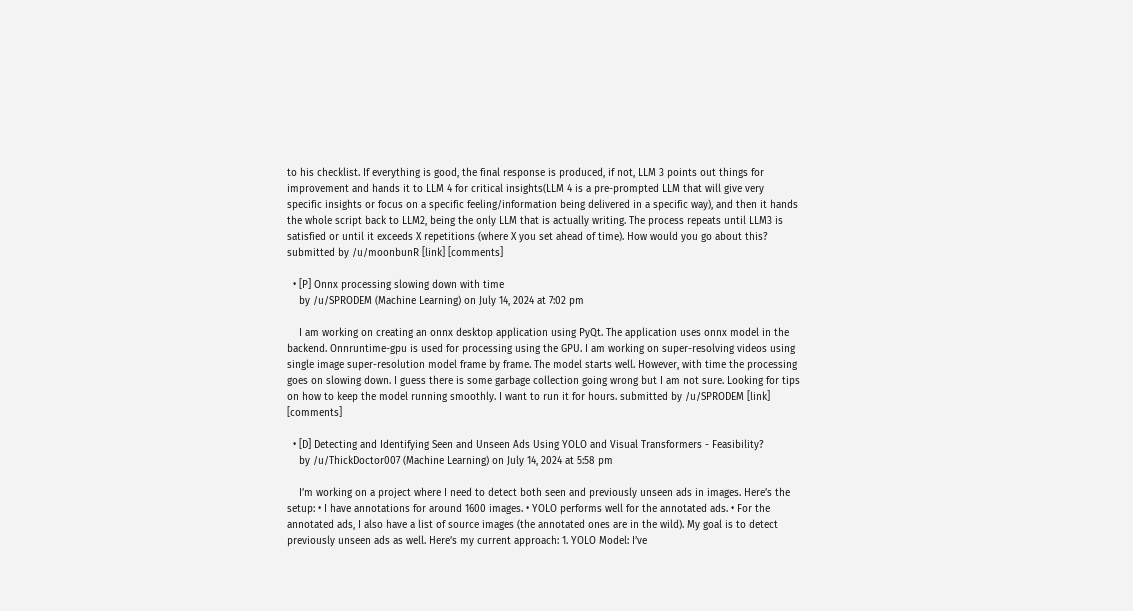to his checklist. If everything is good, the final response is produced, if not, LLM 3 points out things for improvement and hands it to LLM 4 for critical insights(LLM 4 is a pre-prompted LLM that will give very specific insights or focus on a specific feeling/information being delivered in a specific way), and then it hands the whole script back to LLM2, being the only LLM that is actually writing. The process repeats until LLM3 is satisfied or until it exceeds X repetitions (where X you set ahead of time). How would you go about this? submitted by /u/moonbunR [link] [comments]

  • [P] Onnx processing slowing down with time
    by /u/SPRODEM (Machine Learning) on July 14, 2024 at 7:02 pm

    I am working on creating an onnx desktop application using PyQt. The application uses onnx model in the backend. Onnruntime-gpu is used for processing using the GPU. I am working on super-resolving videos using single image super-resolution model frame by frame. The model starts well. However, with time the processing goes on slowing down. I guess there is some garbage collection going wrong but I am not sure. Looking for tips on how to keep the model running smoothly. I want to run it for hours. submitted by /u/SPRODEM [link] [comments]

  • [D] Detecting and Identifying Seen and Unseen Ads Using YOLO and Visual Transformers - Feasibility?
    by /u/ThickDoctor007 (Machine Learning) on July 14, 2024 at 5:58 pm

    I’m working on a project where I need to detect both seen and previously unseen ads in images. Here’s the setup: • I have annotations for around 1600 images. • YOLO performs well for the annotated ads. • For the annotated ads, I also have a list of source images (the annotated ones are in the wild). My goal is to detect previously unseen ads as well. Here’s my current approach: 1. YOLO Model: I’ve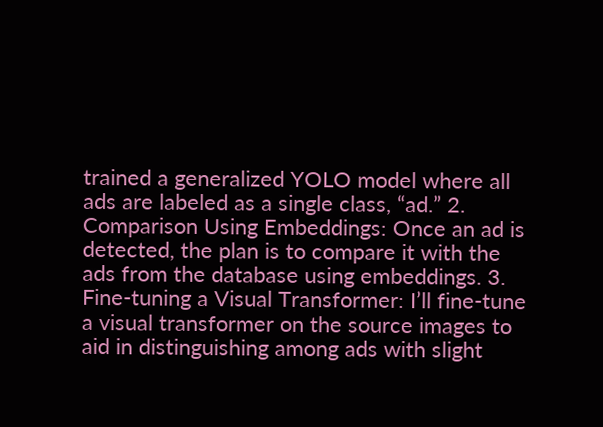trained a generalized YOLO model where all ads are labeled as a single class, “ad.” 2. Comparison Using Embeddings: Once an ad is detected, the plan is to compare it with the ads from the database using embeddings. 3. Fine-tuning a Visual Transformer: I’ll fine-tune a visual transformer on the source images to aid in distinguishing among ads with slight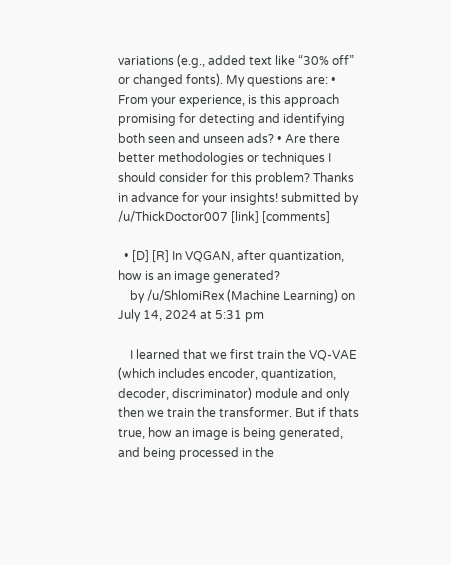variations (e.g., added text like “30% off” or changed fonts). My questions are: • From your experience, is this approach promising for detecting and identifying both seen and unseen ads? • Are there better methodologies or techniques I should consider for this problem? Thanks in advance for your insights! submitted by /u/ThickDoctor007 [link] [comments]

  • [D] [R] In VQGAN, after quantization, how is an image generated?
    by /u/ShlomiRex (Machine Learning) on July 14, 2024 at 5:31 pm

    I learned that we first train the VQ-VAE (which includes encoder, quantization, decoder, discriminator) module and only then we train the transformer. But if thats true, how an image is being generated, and being processed in the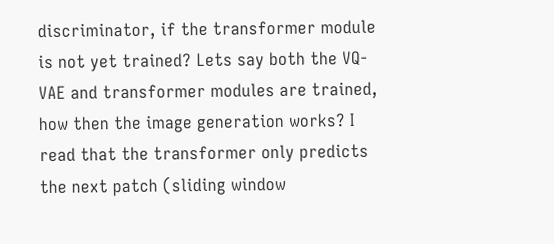discriminator, if the transformer module is not yet trained? Lets say both the VQ-VAE and transformer modules are trained, how then the image generation works? I read that the transformer only predicts the next patch (sliding window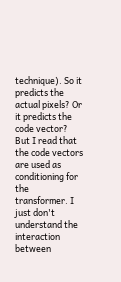technique). So it predicts the actual pixels? Or it predicts the code vector? But I read that the code vectors are used as conditioning for the transformer. I just don't understand the interaction between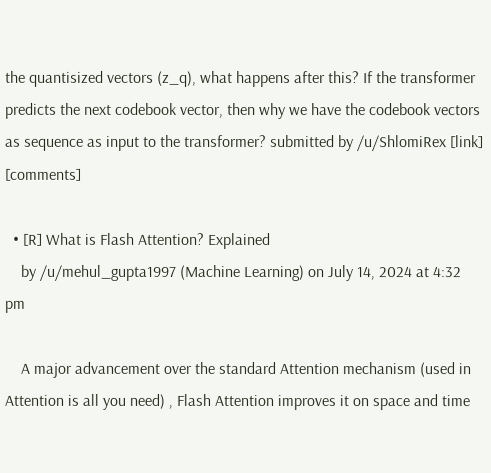the quantisized vectors (z_q), what happens after this? If the transformer predicts the next codebook vector, then why we have the codebook vectors as sequence as input to the transformer? submitted by /u/ShlomiRex [link] [comments]

  • [R] What is Flash Attention? Explained
    by /u/mehul_gupta1997 (Machine Learning) on July 14, 2024 at 4:32 pm

    A major advancement over the standard Attention mechanism (used in Attention is all you need) , Flash Attention improves it on space and time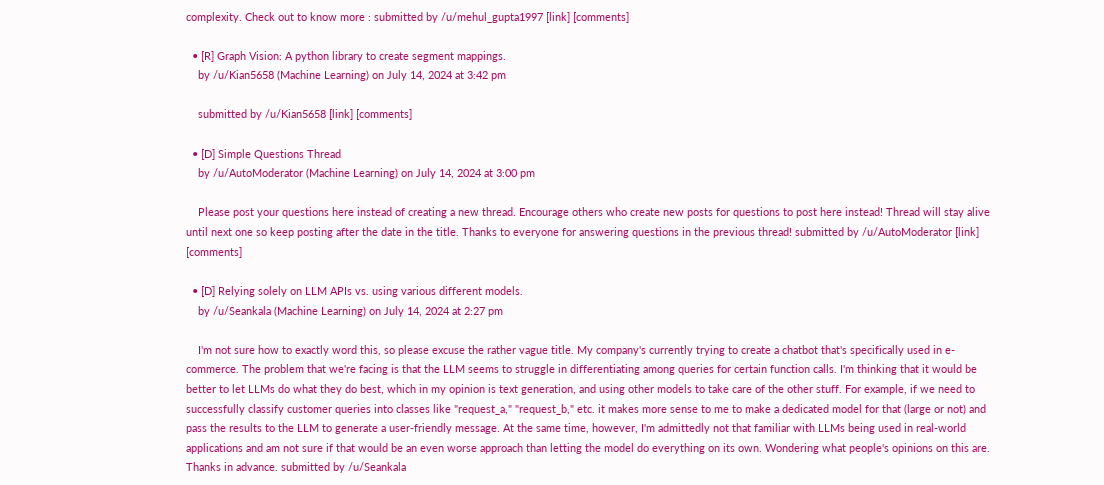complexity. Check out to know more : submitted by /u/mehul_gupta1997 [link] [comments]

  • [R] Graph Vision: A python library to create segment mappings.
    by /u/Kian5658 (Machine Learning) on July 14, 2024 at 3:42 pm

    submitted by /u/Kian5658 [link] [comments]

  • [D] Simple Questions Thread
    by /u/AutoModerator (Machine Learning) on July 14, 2024 at 3:00 pm

    Please post your questions here instead of creating a new thread. Encourage others who create new posts for questions to post here instead! Thread will stay alive until next one so keep posting after the date in the title. Thanks to everyone for answering questions in the previous thread! submitted by /u/AutoModerator [link] [comments]

  • [D] Relying solely on LLM APIs vs. using various different models.
    by /u/Seankala (Machine Learning) on July 14, 2024 at 2:27 pm

    I'm not sure how to exactly word this, so please excuse the rather vague title. My company's currently trying to create a chatbot that's specifically used in e-commerce. The problem that we're facing is that the LLM seems to struggle in differentiating among queries for certain function calls. I'm thinking that it would be better to let LLMs do what they do best, which in my opinion is text generation, and using other models to take care of the other stuff. For example, if we need to successfully classify customer queries into classes like "request_a," "request_b," etc. it makes more sense to me to make a dedicated model for that (large or not) and pass the results to the LLM to generate a user-friendly message. At the same time, however, I'm admittedly not that familiar with LLMs being used in real-world applications and am not sure if that would be an even worse approach than letting the model do everything on its own. Wondering what people's opinions on this are. Thanks in advance. submitted by /u/Seankala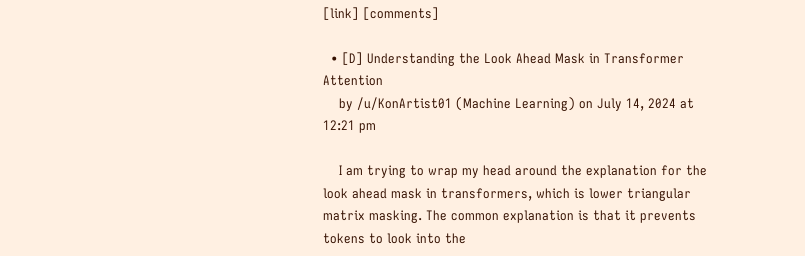[link] [comments]

  • [D] Understanding the Look Ahead Mask in Transformer Attention
    by /u/KonArtist01 (Machine Learning) on July 14, 2024 at 12:21 pm

    I am trying to wrap my head around the explanation for the look ahead mask in transformers, which is lower triangular matrix masking. The common explanation is that it prevents tokens to look into the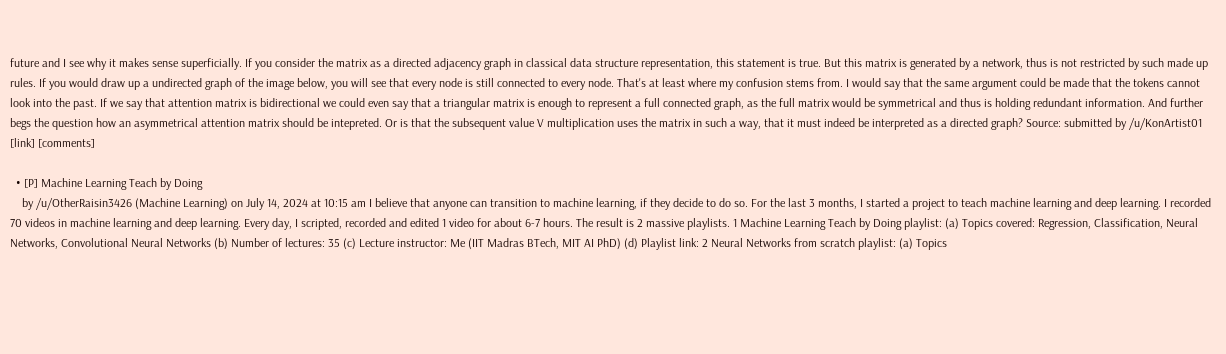future and I see why it makes sense superficially. If you consider the matrix as a directed adjacency graph in classical data structure representation, this statement is true. But this matrix is generated by a network, thus is not restricted by such made up rules. If you would draw up a undirected graph of the image below, you will see that every node is still connected to every node. That's at least where my confusion stems from. I would say that the same argument could be made that the tokens cannot look into the past. If we say that attention matrix is bidirectional we could even say that a triangular matrix is enough to represent a full connected graph, as the full matrix would be symmetrical and thus is holding redundant information. And further begs the question how an asymmetrical attention matrix should be intepreted. Or is that the subsequent value V multiplication uses the matrix in such a way, that it must indeed be interpreted as a directed graph? Source: submitted by /u/KonArtist01 [link] [comments]

  • [P] Machine Learning Teach by Doing
    by /u/OtherRaisin3426 (Machine Learning) on July 14, 2024 at 10:15 am I believe that anyone can transition to machine learning, if they decide to do so. For the last 3 months, I started a project to teach machine learning and deep learning. I recorded 70 videos in machine learning and deep learning. Every day, I scripted, recorded and edited 1 video for about 6-7 hours. The result is 2 massive playlists. 1 Machine Learning Teach by Doing playlist: (a) Topics covered: Regression, Classification, Neural Networks, Convolutional Neural Networks (b) Number of lectures: 35 (c) Lecture instructor: Me (IIT Madras BTech, MIT AI PhD) (d) Playlist link: 2 Neural Networks from scratch playlist: (a) Topics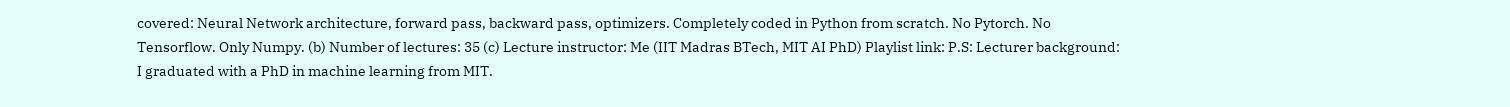covered: Neural Network architecture, forward pass, backward pass, optimizers. Completely coded in Python from scratch. No Pytorch. No Tensorflow. Only Numpy. (b) Number of lectures: 35 (c) Lecture instructor: Me (IIT Madras BTech, MIT AI PhD) Playlist link: P.S: Lecturer background: I graduated with a PhD in machine learning from MIT.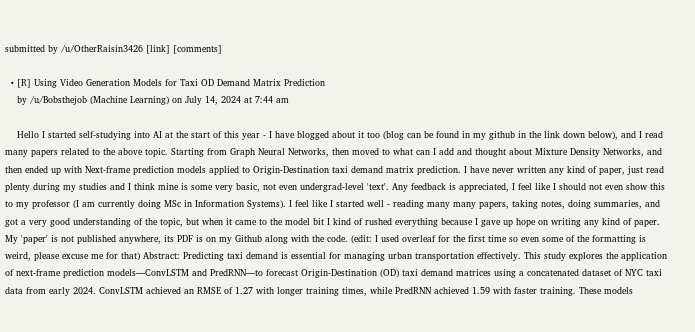submitted by /u/OtherRaisin3426 [link] [comments]

  • [R] Using Video Generation Models for Taxi OD Demand Matrix Prediction
    by /u/Bobsthejob (Machine Learning) on July 14, 2024 at 7:44 am

    Hello I started self-studying into AI at the start of this year - I have blogged about it too (blog can be found in my github in the link down below), and I read many papers related to the above topic. Starting from Graph Neural Networks, then moved to what can I add and thought about Mixture Density Networks, and then ended up with Next-frame prediction models applied to Origin-Destination taxi demand matrix prediction. I have never written any kind of paper, just read plenty during my studies and I think mine is some very basic, not even undergrad-level 'text'. Any feedback is appreciated, I feel like I should not even show this to my professor (I am currently doing MSc in Information Systems). I feel like I started well - reading many many papers, taking notes, doing summaries, and got a very good understanding of the topic, but when it came to the model bit I kind of rushed everything because I gave up hope on writing any kind of paper. My 'paper' is not published anywhere, its PDF is on my Github along with the code. (edit: I used overleaf for the first time so even some of the formatting is weird, please excuse me for that) Abstract: Predicting taxi demand is essential for managing urban transportation effectively. This study explores the application of next-frame prediction models—ConvLSTM and PredRNN—to forecast Origin-Destination (OD) taxi demand matrices using a concatenated dataset of NYC taxi data from early 2024. ConvLSTM achieved an RMSE of 1.27 with longer training times, while PredRNN achieved 1.59 with faster training. These models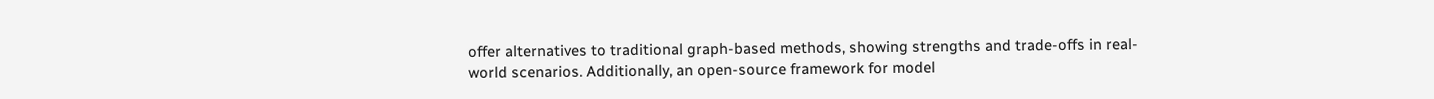offer alternatives to traditional graph-based methods, showing strengths and trade-offs in real-world scenarios. Additionally, an open-source framework for model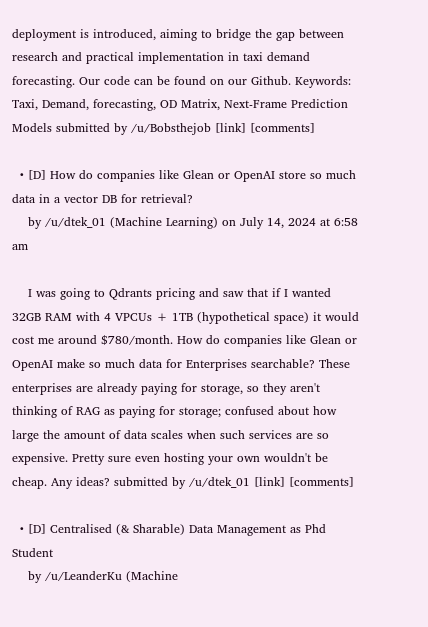deployment is introduced, aiming to bridge the gap between research and practical implementation in taxi demand forecasting. Our code can be found on our Github. Keywords: Taxi, Demand, forecasting, OD Matrix, Next-Frame Prediction Models submitted by /u/Bobsthejob [link] [comments]

  • [D] How do companies like Glean or OpenAI store so much data in a vector DB for retrieval?
    by /u/dtek_01 (Machine Learning) on July 14, 2024 at 6:58 am

    I was going to Qdrants pricing and saw that if I wanted 32GB RAM with 4 VPCUs + 1TB (hypothetical space) it would cost me around $780/month. How do companies like Glean or OpenAI make so much data for Enterprises searchable? These enterprises are already paying for storage, so they aren't thinking of RAG as paying for storage; confused about how large the amount of data scales when such services are so expensive. Pretty sure even hosting your own wouldn't be cheap. Any ideas? submitted by /u/dtek_01 [link] [comments]

  • [D] Centralised (& Sharable) Data Management as Phd Student
    by /u/LeanderKu (Machine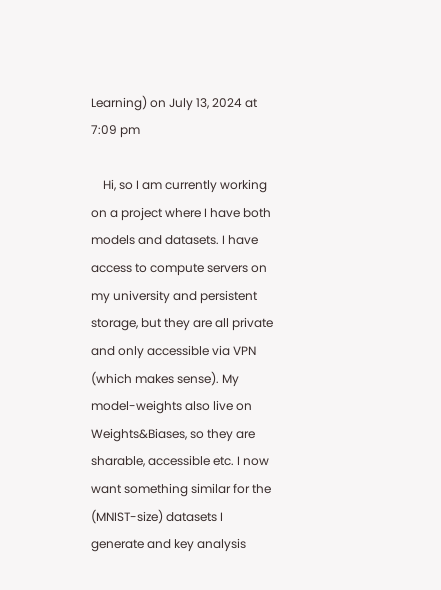Learning) on July 13, 2024 at 7:09 pm

    Hi, so I am currently working on a project where I have both models and datasets. I have access to compute servers on my university and persistent storage, but they are all private and only accessible via VPN (which makes sense). My model-weights also live on Weights&Biases, so they are sharable, accessible etc. I now want something similar for the (MNIST-size) datasets I generate and key analysis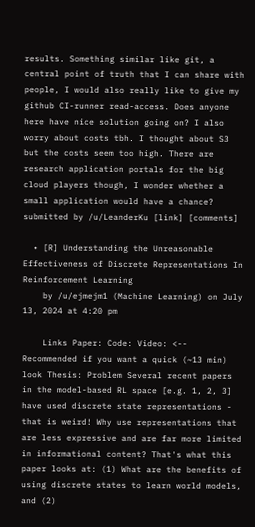results. Something similar like git, a central point of truth that I can share with people, I would also really like to give my github CI-runner read-access. Does anyone here have nice solution going on? I also worry about costs tbh. I thought about S3 but the costs seem too high. There are research application portals for the big cloud players though, I wonder whether a small application would have a chance? submitted by /u/LeanderKu [link] [comments]

  • [R] Understanding the Unreasonable Effectiveness of Discrete Representations In Reinforcement Learning
    by /u/ejmejm1 (Machine Learning) on July 13, 2024 at 4:20 pm

    Links Paper: Code: Video: <-- Recommended if you want a quick (~13 min) look Thesis: Problem Several recent papers in the model-based RL space [e.g. 1, 2, 3] have used discrete state representations - that is weird! Why use representations that are less expressive and are far more limited in informational content? That's what this paper looks at: (1) What are the benefits of using discrete states to learn world models, and (2)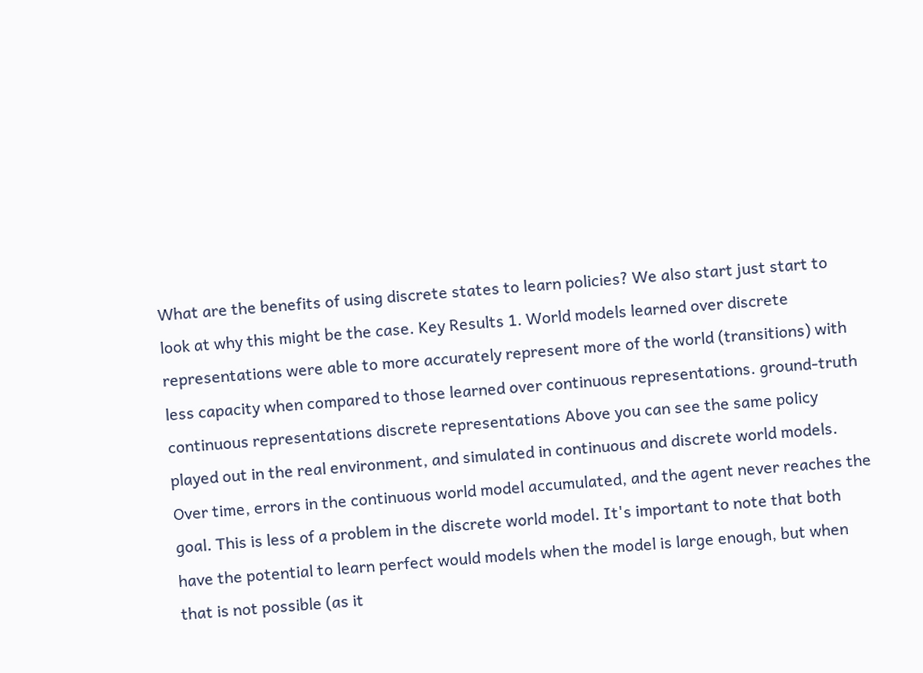What are the benefits of using discrete states to learn policies? We also start just start to look at why this might be the case. Key Results 1. World models learned over discrete representations were able to more accurately represent more of the world (transitions) with less capacity when compared to those learned over continuous representations. ground-truth continuous representations discrete representations Above you can see the same policy played out in the real environment, and simulated in continuous and discrete world models. Over time, errors in the continuous world model accumulated, and the agent never reaches the goal. This is less of a problem in the discrete world model. It's important to note that both have the potential to learn perfect would models when the model is large enough, but when that is not possible (as it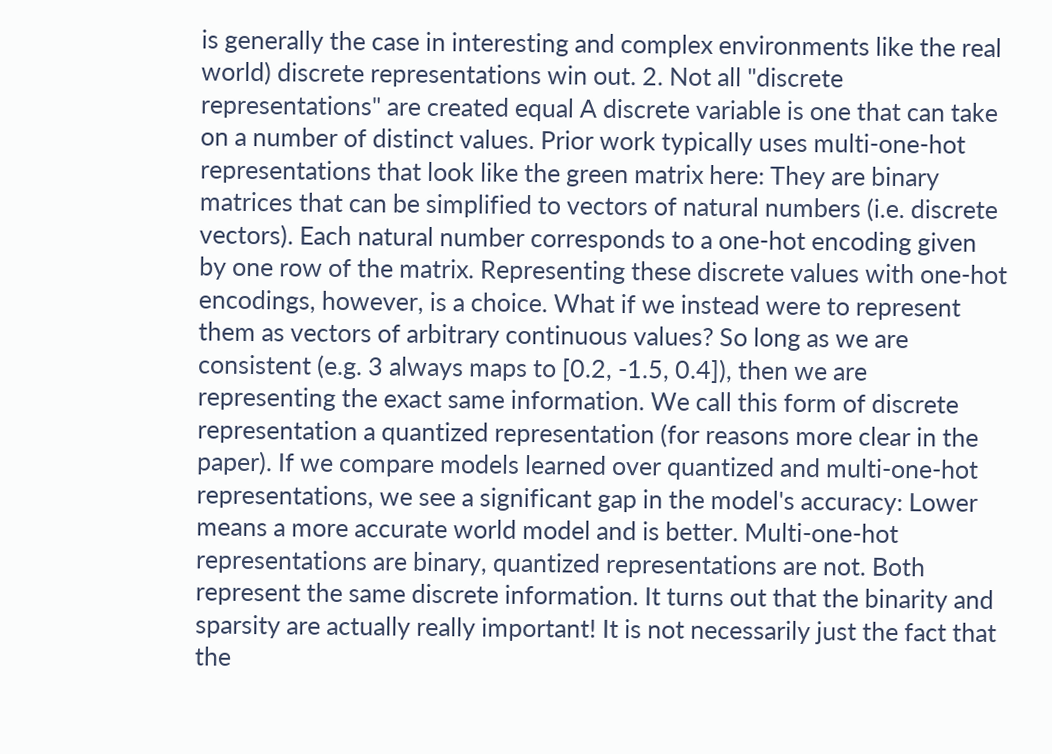is generally the case in interesting and complex environments like the real world) discrete representations win out. 2. Not all "discrete representations" are created equal A discrete variable is one that can take on a number of distinct values. Prior work typically uses multi-one-hot representations that look like the green matrix here: They are binary matrices that can be simplified to vectors of natural numbers (i.e. discrete vectors). Each natural number corresponds to a one-hot encoding given by one row of the matrix. Representing these discrete values with one-hot encodings, however, is a choice. What if we instead were to represent them as vectors of arbitrary continuous values? So long as we are consistent (e.g. 3 always maps to [0.2, -1.5, 0.4]), then we are representing the exact same information. We call this form of discrete representation a quantized representation (for reasons more clear in the paper). If we compare models learned over quantized and multi-one-hot representations, we see a significant gap in the model's accuracy: Lower means a more accurate world model and is better. Multi-one-hot representations are binary, quantized representations are not. Both represent the same discrete information. It turns out that the binarity and sparsity are actually really important! It is not necessarily just the fact that the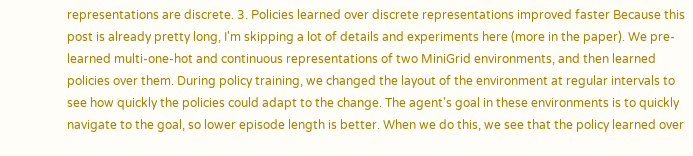representations are discrete. 3. Policies learned over discrete representations improved faster Because this post is already pretty long, I'm skipping a lot of details and experiments here (more in the paper). We pre-learned multi-one-hot and continuous representations of two MiniGrid environments, and then learned policies over them. During policy training, we changed the layout of the environment at regular intervals to see how quickly the policies could adapt to the change. The agent's goal in these environments is to quickly navigate to the goal, so lower episode length is better. When we do this, we see that the policy learned over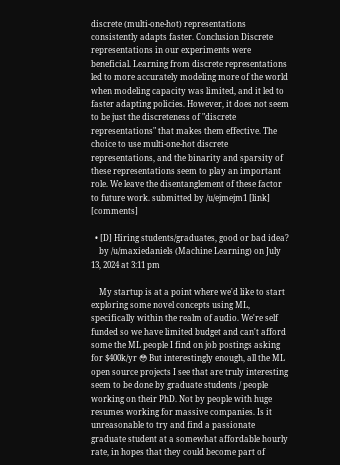discrete (multi-one-hot) representations consistently adapts faster. Conclusion Discrete representations in our experiments were beneficial. Learning from discrete representations led to more accurately modeling more of the world when modeling capacity was limited, and it led to faster adapting policies. However, it does not seem to be just the discreteness of "discrete representations" that makes them effective. The choice to use multi-one-hot discrete representations, and the binarity and sparsity of these representations seem to play an important role. We leave the disentanglement of these factor to future work. submitted by /u/ejmejm1 [link] [comments]

  • [D] Hiring students/graduates, good or bad idea?
    by /u/maxiedaniels (Machine Learning) on July 13, 2024 at 3:11 pm

    My startup is at a point where we'd like to start exploring some novel concepts using ML, specifically within the realm of audio. We're self funded so we have limited budget and can't afford some the ML people I find on job postings asking for $400k/yr 😳 But interestingly enough, all the ML open source projects I see that are truly interesting seem to be done by graduate students / people working on their PhD. Not by people with huge resumes working for massive companies. Is it unreasonable to try and find a passionate graduate student at a somewhat affordable hourly rate, in hopes that they could become part of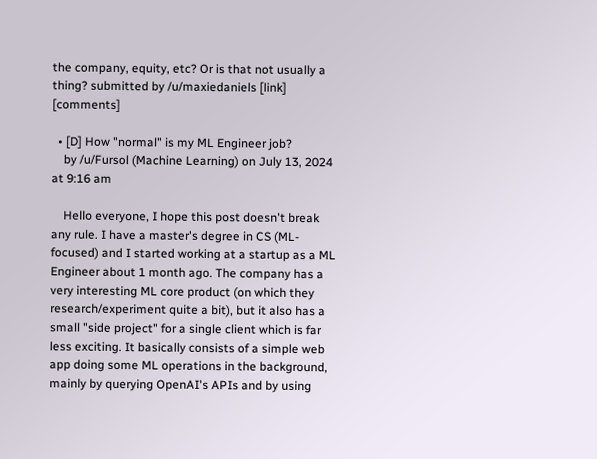the company, equity, etc? Or is that not usually a thing? submitted by /u/maxiedaniels [link] [comments]

  • [D] How "normal" is my ML Engineer job?
    by /u/Fursol (Machine Learning) on July 13, 2024 at 9:16 am

    Hello everyone, I hope this post doesn't break any rule. I have a master's degree in CS (ML-focused) and I started working at a startup as a ML Engineer about 1 month ago. The company has a very interesting ML core product (on which they research/experiment quite a bit), but it also has a small "side project" for a single client which is far less exciting. It basically consists of a simple web app doing some ML operations in the background, mainly by querying OpenAI's APIs and by using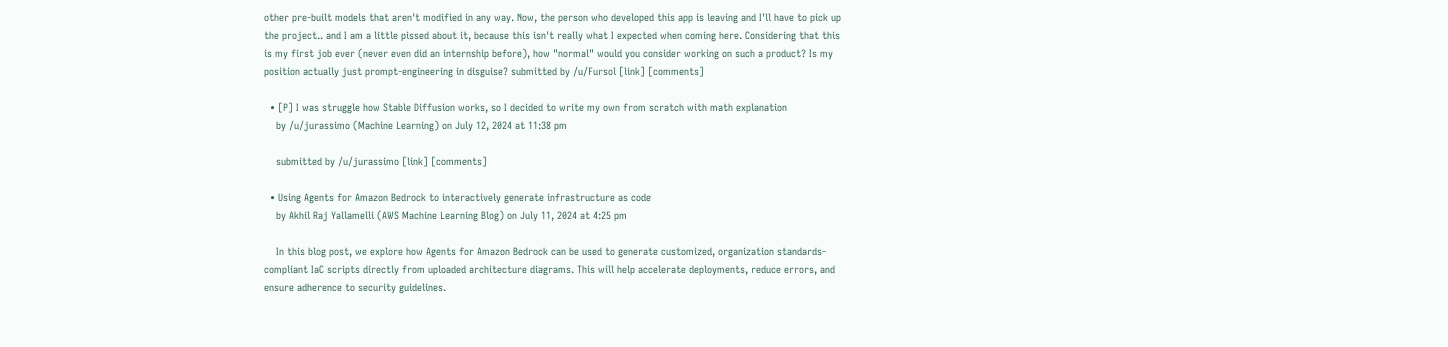other pre-built models that aren't modified in any way. Now, the person who developed this app is leaving and I'll have to pick up the project.. and I am a little pissed about it, because this isn't really what I expected when coming here. Considering that this is my first job ever (never even did an internship before), how "normal" would you consider working on such a product? Is my position actually just prompt-engineering in disguise? submitted by /u/Fursol [link] [comments]

  • [P] I was struggle how Stable Diffusion works, so I decided to write my own from scratch with math explanation
    by /u/jurassimo (Machine Learning) on July 12, 2024 at 11:38 pm

    submitted by /u/jurassimo [link] [comments]

  • Using Agents for Amazon Bedrock to interactively generate infrastructure as code
    by Akhil Raj Yallamelli (AWS Machine Learning Blog) on July 11, 2024 at 4:25 pm

    In this blog post, we explore how Agents for Amazon Bedrock can be used to generate customized, organization standards-compliant IaC scripts directly from uploaded architecture diagrams. This will help accelerate deployments, reduce errors, and ensure adherence to security guidelines.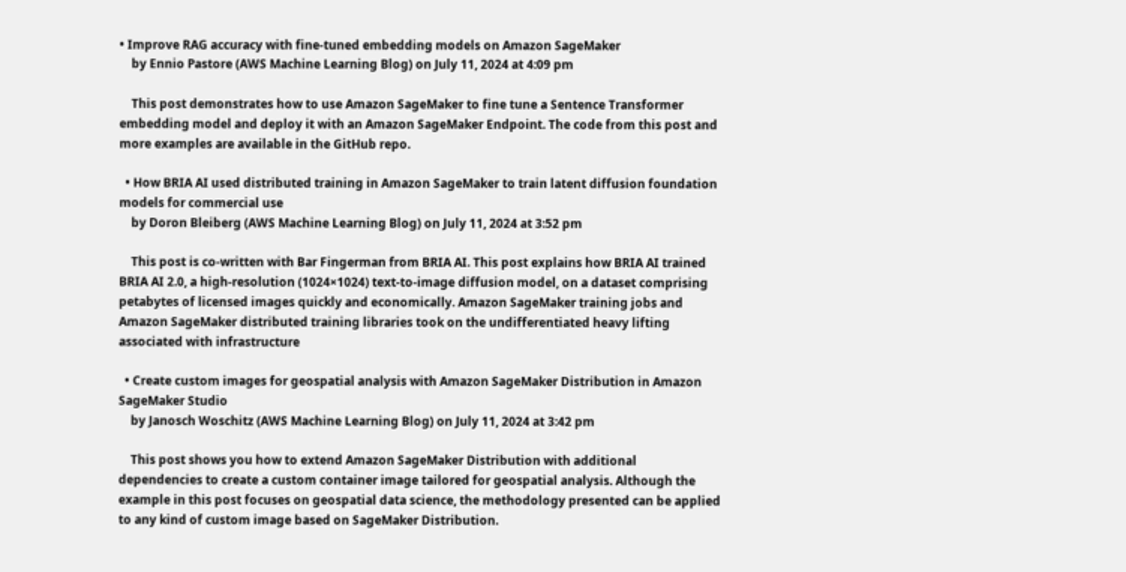• Improve RAG accuracy with fine-tuned embedding models on Amazon SageMaker
    by Ennio Pastore (AWS Machine Learning Blog) on July 11, 2024 at 4:09 pm

    This post demonstrates how to use Amazon SageMaker to fine tune a Sentence Transformer embedding model and deploy it with an Amazon SageMaker Endpoint. The code from this post and more examples are available in the GitHub repo.

  • How BRIA AI used distributed training in Amazon SageMaker to train latent diffusion foundation models for commercial use
    by Doron Bleiberg (AWS Machine Learning Blog) on July 11, 2024 at 3:52 pm

    This post is co-written with Bar Fingerman from BRIA AI. This post explains how BRIA AI trained BRIA AI 2.0, a high-resolution (1024×1024) text-to-image diffusion model, on a dataset comprising petabytes of licensed images quickly and economically. Amazon SageMaker training jobs and Amazon SageMaker distributed training libraries took on the undifferentiated heavy lifting associated with infrastructure

  • Create custom images for geospatial analysis with Amazon SageMaker Distribution in Amazon SageMaker Studio
    by Janosch Woschitz (AWS Machine Learning Blog) on July 11, 2024 at 3:42 pm

    This post shows you how to extend Amazon SageMaker Distribution with additional dependencies to create a custom container image tailored for geospatial analysis. Although the example in this post focuses on geospatial data science, the methodology presented can be applied to any kind of custom image based on SageMaker Distribution.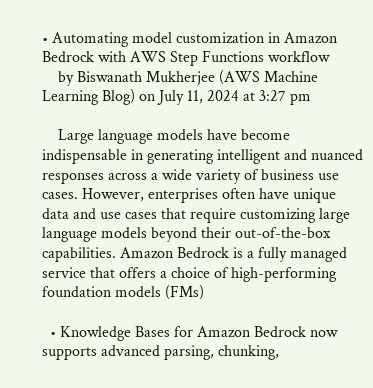• Automating model customization in Amazon Bedrock with AWS Step Functions workflow
    by Biswanath Mukherjee (AWS Machine Learning Blog) on July 11, 2024 at 3:27 pm

    Large language models have become indispensable in generating intelligent and nuanced responses across a wide variety of business use cases. However, enterprises often have unique data and use cases that require customizing large language models beyond their out-of-the-box capabilities. Amazon Bedrock is a fully managed service that offers a choice of high-performing foundation models (FMs)

  • Knowledge Bases for Amazon Bedrock now supports advanced parsing, chunking,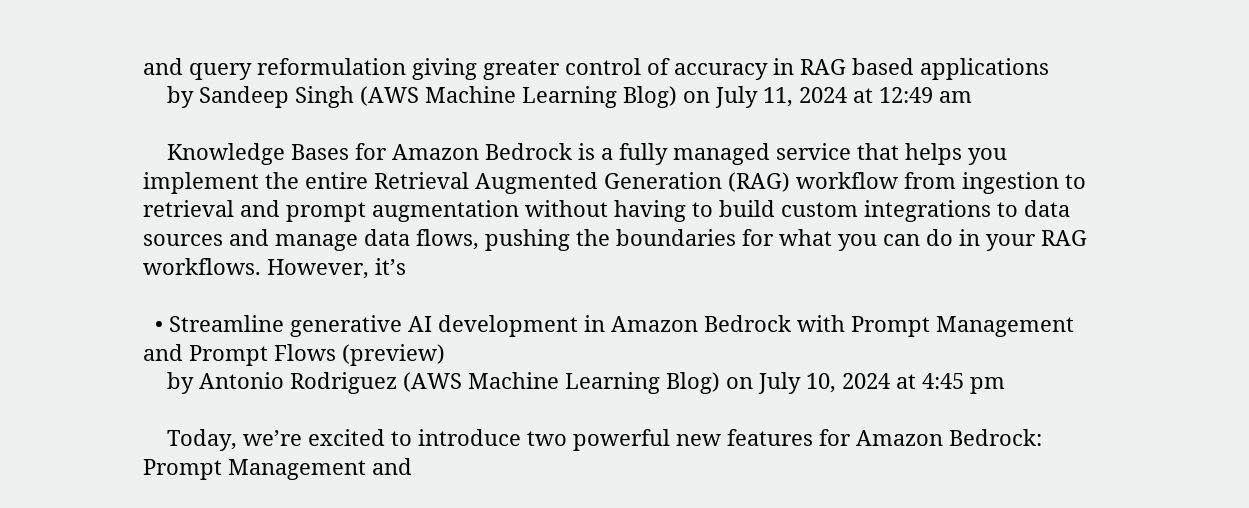and query reformulation giving greater control of accuracy in RAG based applications
    by Sandeep Singh (AWS Machine Learning Blog) on July 11, 2024 at 12:49 am

    Knowledge Bases for Amazon Bedrock is a fully managed service that helps you implement the entire Retrieval Augmented Generation (RAG) workflow from ingestion to retrieval and prompt augmentation without having to build custom integrations to data sources and manage data flows, pushing the boundaries for what you can do in your RAG workflows. However, it’s

  • Streamline generative AI development in Amazon Bedrock with Prompt Management and Prompt Flows (preview)
    by Antonio Rodriguez (AWS Machine Learning Blog) on July 10, 2024 at 4:45 pm

    Today, we’re excited to introduce two powerful new features for Amazon Bedrock: Prompt Management and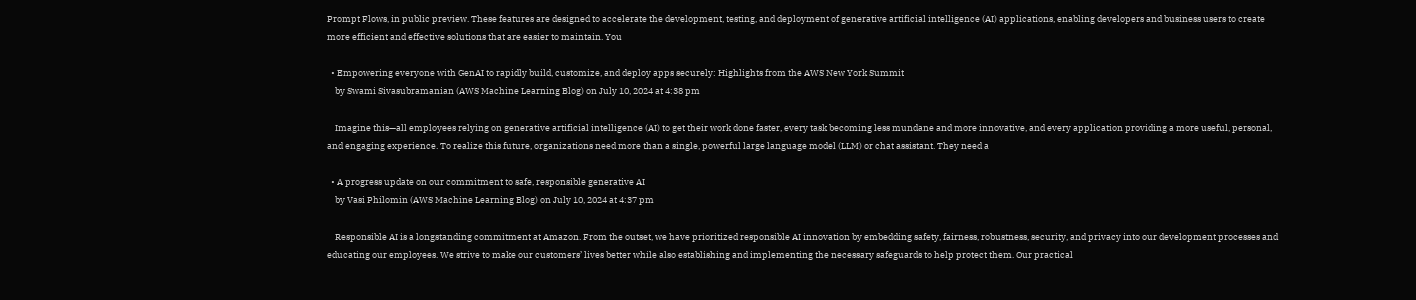Prompt Flows, in public preview. These features are designed to accelerate the development, testing, and deployment of generative artificial intelligence (AI) applications, enabling developers and business users to create more efficient and effective solutions that are easier to maintain. You

  • Empowering everyone with GenAI to rapidly build, customize, and deploy apps securely: Highlights from the AWS New York Summit
    by Swami Sivasubramanian (AWS Machine Learning Blog) on July 10, 2024 at 4:38 pm

    Imagine this—all employees relying on generative artificial intelligence (AI) to get their work done faster, every task becoming less mundane and more innovative, and every application providing a more useful, personal, and engaging experience. To realize this future, organizations need more than a single, powerful large language model (LLM) or chat assistant. They need a

  • A progress update on our commitment to safe, responsible generative AI
    by Vasi Philomin (AWS Machine Learning Blog) on July 10, 2024 at 4:37 pm

    Responsible AI is a longstanding commitment at Amazon. From the outset, we have prioritized responsible AI innovation by embedding safety, fairness, robustness, security, and privacy into our development processes and educating our employees. We strive to make our customers’ lives better while also establishing and implementing the necessary safeguards to help protect them. Our practical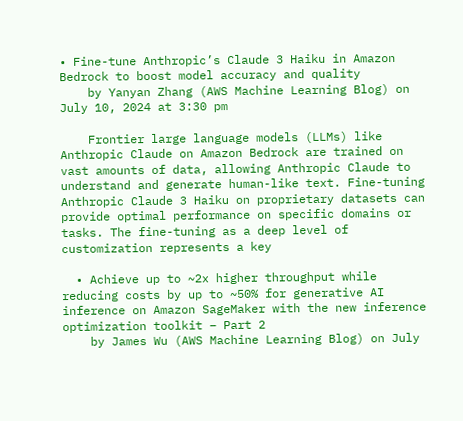• Fine-tune Anthropic’s Claude 3 Haiku in Amazon Bedrock to boost model accuracy and quality
    by Yanyan Zhang (AWS Machine Learning Blog) on July 10, 2024 at 3:30 pm

    Frontier large language models (LLMs) like Anthropic Claude on Amazon Bedrock are trained on vast amounts of data, allowing Anthropic Claude to understand and generate human-like text. Fine-tuning Anthropic Claude 3 Haiku on proprietary datasets can provide optimal performance on specific domains or tasks. The fine-tuning as a deep level of customization represents a key

  • Achieve up to ~2x higher throughput while reducing costs by up to ~50% for generative AI inference on Amazon SageMaker with the new inference optimization toolkit – Part 2
    by James Wu (AWS Machine Learning Blog) on July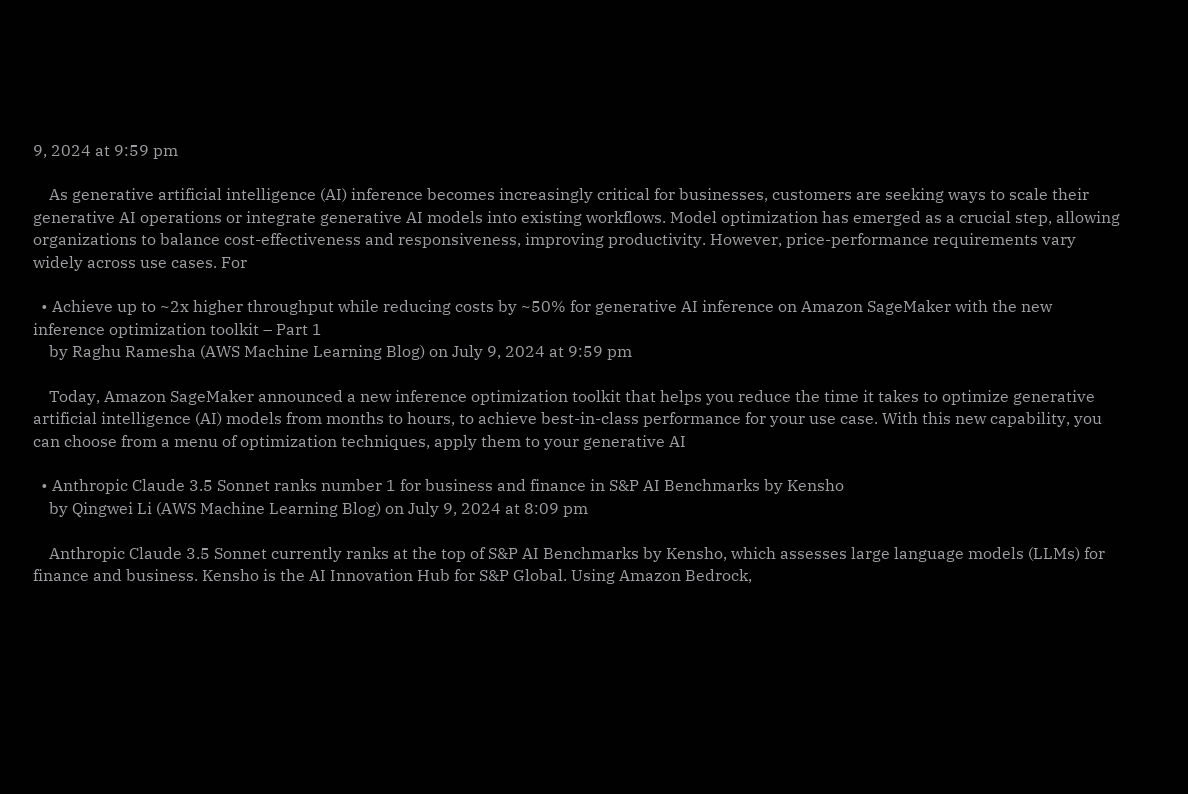9, 2024 at 9:59 pm

    As generative artificial intelligence (AI) inference becomes increasingly critical for businesses, customers are seeking ways to scale their generative AI operations or integrate generative AI models into existing workflows. Model optimization has emerged as a crucial step, allowing organizations to balance cost-effectiveness and responsiveness, improving productivity. However, price-performance requirements vary widely across use cases. For

  • Achieve up to ~2x higher throughput while reducing costs by ~50% for generative AI inference on Amazon SageMaker with the new inference optimization toolkit – Part 1
    by Raghu Ramesha (AWS Machine Learning Blog) on July 9, 2024 at 9:59 pm

    Today, Amazon SageMaker announced a new inference optimization toolkit that helps you reduce the time it takes to optimize generative artificial intelligence (AI) models from months to hours, to achieve best-in-class performance for your use case. With this new capability, you can choose from a menu of optimization techniques, apply them to your generative AI

  • Anthropic Claude 3.5 Sonnet ranks number 1 for business and finance in S&P AI Benchmarks by Kensho
    by Qingwei Li (AWS Machine Learning Blog) on July 9, 2024 at 8:09 pm

    Anthropic Claude 3.5 Sonnet currently ranks at the top of S&P AI Benchmarks by Kensho, which assesses large language models (LLMs) for finance and business. Kensho is the AI Innovation Hub for S&P Global. Using Amazon Bedrock,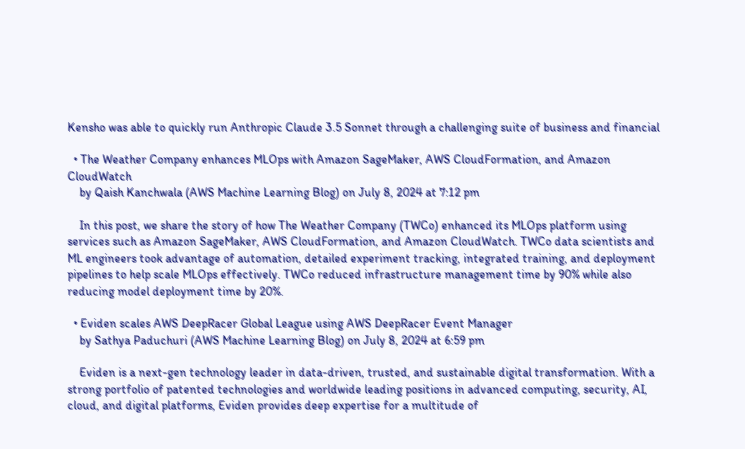Kensho was able to quickly run Anthropic Claude 3.5 Sonnet through a challenging suite of business and financial

  • The Weather Company enhances MLOps with Amazon SageMaker, AWS CloudFormation, and Amazon CloudWatch
    by Qaish Kanchwala (AWS Machine Learning Blog) on July 8, 2024 at 7:12 pm

    In this post, we share the story of how The Weather Company (TWCo) enhanced its MLOps platform using services such as Amazon SageMaker, AWS CloudFormation, and Amazon CloudWatch. TWCo data scientists and ML engineers took advantage of automation, detailed experiment tracking, integrated training, and deployment pipelines to help scale MLOps effectively. TWCo reduced infrastructure management time by 90% while also reducing model deployment time by 20%.

  • Eviden scales AWS DeepRacer Global League using AWS DeepRacer Event Manager
    by Sathya Paduchuri (AWS Machine Learning Blog) on July 8, 2024 at 6:59 pm

    Eviden is a next-gen technology leader in data-driven, trusted, and sustainable digital transformation. With a strong portfolio of patented technologies and worldwide leading positions in advanced computing, security, AI, cloud, and digital platforms, Eviden provides deep expertise for a multitude of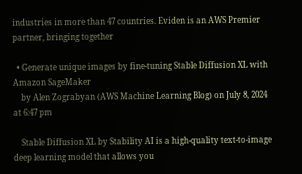industries in more than 47 countries. Eviden is an AWS Premier partner, bringing together

  • Generate unique images by fine-tuning Stable Diffusion XL with Amazon SageMaker
    by Alen Zograbyan (AWS Machine Learning Blog) on July 8, 2024 at 6:47 pm

    Stable Diffusion XL by Stability AI is a high-quality text-to-image deep learning model that allows you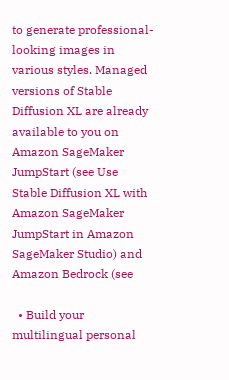to generate professional-looking images in various styles. Managed versions of Stable Diffusion XL are already available to you on Amazon SageMaker JumpStart (see Use Stable Diffusion XL with Amazon SageMaker JumpStart in Amazon SageMaker Studio) and Amazon Bedrock (see

  • Build your multilingual personal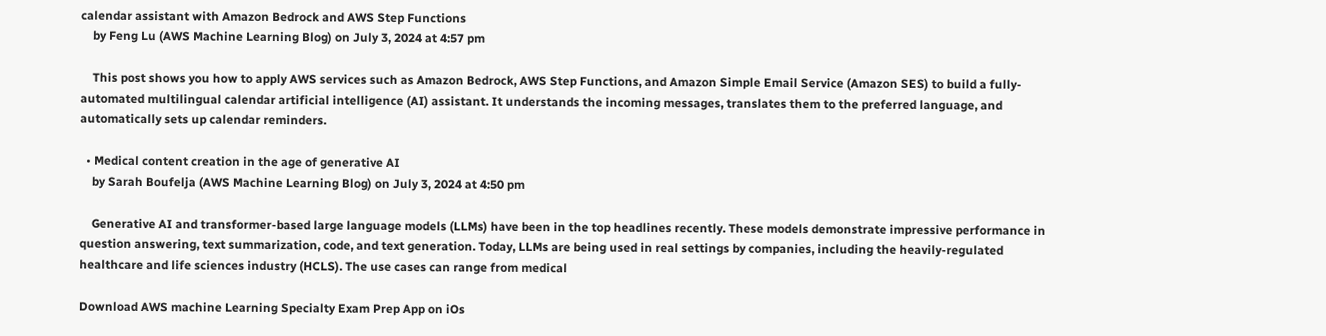calendar assistant with Amazon Bedrock and AWS Step Functions
    by Feng Lu (AWS Machine Learning Blog) on July 3, 2024 at 4:57 pm

    This post shows you how to apply AWS services such as Amazon Bedrock, AWS Step Functions, and Amazon Simple Email Service (Amazon SES) to build a fully-automated multilingual calendar artificial intelligence (AI) assistant. It understands the incoming messages, translates them to the preferred language, and automatically sets up calendar reminders.

  • Medical content creation in the age of generative AI
    by Sarah Boufelja (AWS Machine Learning Blog) on July 3, 2024 at 4:50 pm

    Generative AI and transformer-based large language models (LLMs) have been in the top headlines recently. These models demonstrate impressive performance in question answering, text summarization, code, and text generation. Today, LLMs are being used in real settings by companies, including the heavily-regulated healthcare and life sciences industry (HCLS). The use cases can range from medical

Download AWS machine Learning Specialty Exam Prep App on iOs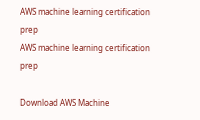AWS machine learning certification prep
AWS machine learning certification prep

Download AWS Machine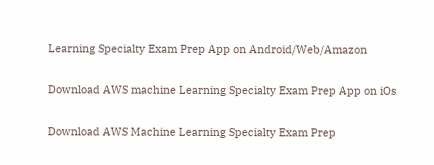Learning Specialty Exam Prep App on Android/Web/Amazon

Download AWS machine Learning Specialty Exam Prep App on iOs

Download AWS Machine Learning Specialty Exam Prep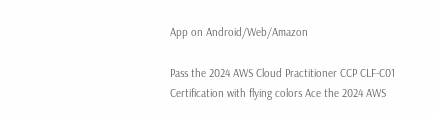App on Android/Web/Amazon

Pass the 2024 AWS Cloud Practitioner CCP CLF-C01 Certification with flying colors Ace the 2024 AWS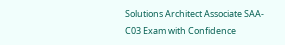Solutions Architect Associate SAA-C03 Exam with Confidence